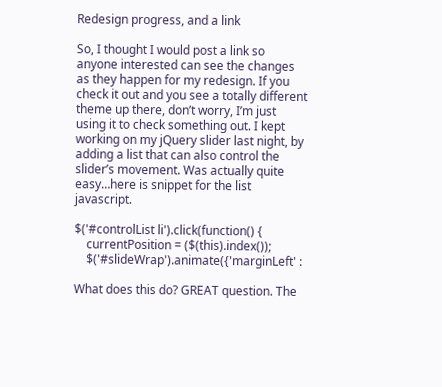Redesign progress, and a link

So, I thought I would post a link so anyone interested can see the changes as they happen for my redesign. If you check it out and you see a totally different theme up there, don’t worry, I’m just using it to check something out. I kept working on my jQuery slider last night, by adding a list that can also control the slider’s movement. Was actually quite easy…here is snippet for the list javascript.

$('#controlList li').click(function() {
    currentPosition = ($(this).index());
    $('#slideWrap').animate({'marginLeft' :

What does this do? GREAT question. The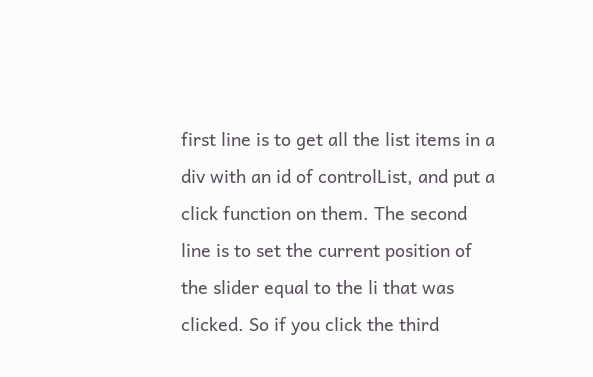first line is to get all the list items in a div with an id of controlList, and put a click function on them. The second line is to set the current position of the slider equal to the li that was clicked. So if you click the third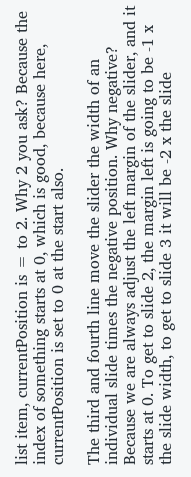list item, currentPosition is = to 2. Why 2 you ask? Because the index of something starts at 0, which is good, because here, currentPosition is set to 0 at the start also.

The third and fourth line move the slider the width of an individual slide times the negative position. Why negative? Because we are always adjust the left margin of the slider, and it starts at 0. To get to slide 2, the margin left is going to be -1 x the slide width, to get to slide 3 it will be -2 x the slide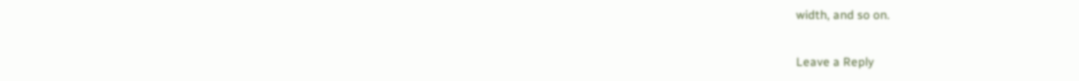width, and so on.

Leave a Reply